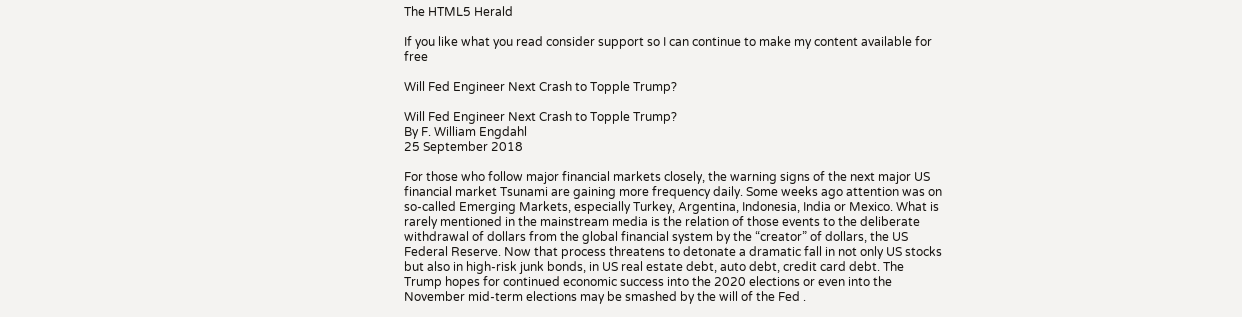The HTML5 Herald

If you like what you read consider support so I can continue to make my content available for free

Will Fed Engineer Next Crash to Topple Trump?

Will Fed Engineer Next Crash to Topple Trump?
By F. William Engdahl
25 September 2018

For those who follow major financial markets closely, the warning signs of the next major US financial market Tsunami are gaining more frequency daily. Some weeks ago attention was on so-called Emerging Markets, especially Turkey, Argentina, Indonesia, India or Mexico. What is rarely mentioned in the mainstream media is the relation of those events to the deliberate withdrawal of dollars from the global financial system by the “creator” of dollars, the US Federal Reserve. Now that process threatens to detonate a dramatic fall in not only US stocks but also in high-risk junk bonds, in US real estate debt, auto debt, credit card debt. The Trump hopes for continued economic success into the 2020 elections or even into the November mid-term elections may be smashed by the will of the Fed .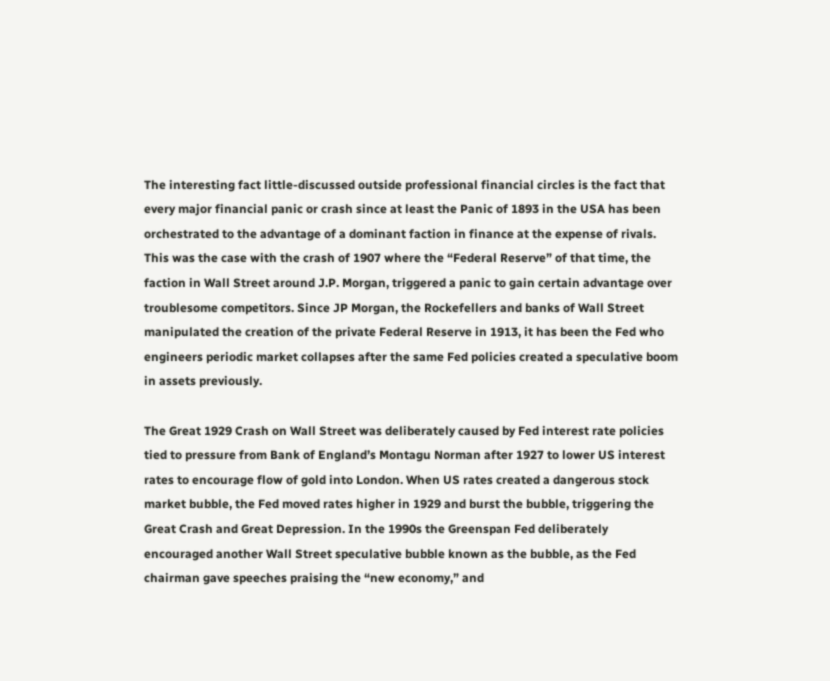The interesting fact little-discussed outside professional financial circles is the fact that every major financial panic or crash since at least the Panic of 1893 in the USA has been orchestrated to the advantage of a dominant faction in finance at the expense of rivals. This was the case with the crash of 1907 where the “Federal Reserve” of that time, the faction in Wall Street around J.P. Morgan, triggered a panic to gain certain advantage over troublesome competitors. Since JP Morgan, the Rockefellers and banks of Wall Street manipulated the creation of the private Federal Reserve in 1913, it has been the Fed who engineers periodic market collapses after the same Fed policies created a speculative boom in assets previously.

The Great 1929 Crash on Wall Street was deliberately caused by Fed interest rate policies tied to pressure from Bank of England’s Montagu Norman after 1927 to lower US interest rates to encourage flow of gold into London. When US rates created a dangerous stock market bubble, the Fed moved rates higher in 1929 and burst the bubble, triggering the Great Crash and Great Depression. In the 1990s the Greenspan Fed deliberately encouraged another Wall Street speculative bubble known as the bubble, as the Fed chairman gave speeches praising the “new economy,” and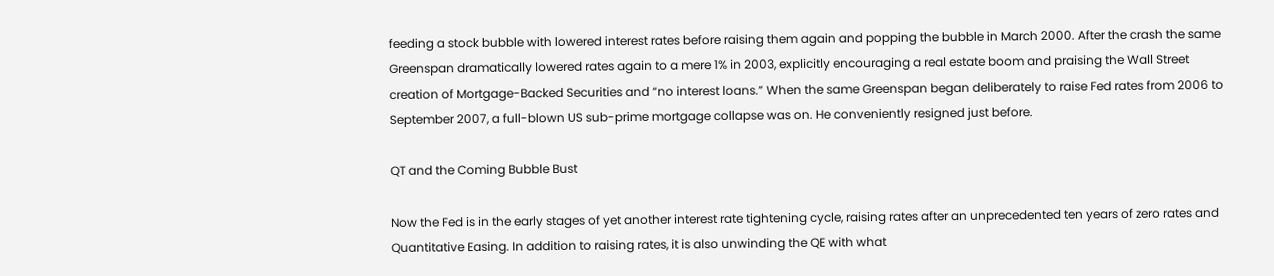feeding a stock bubble with lowered interest rates before raising them again and popping the bubble in March 2000. After the crash the same Greenspan dramatically lowered rates again to a mere 1% in 2003, explicitly encouraging a real estate boom and praising the Wall Street creation of Mortgage-Backed Securities and “no interest loans.” When the same Greenspan began deliberately to raise Fed rates from 2006 to September 2007, a full-blown US sub-prime mortgage collapse was on. He conveniently resigned just before.

QT and the Coming Bubble Bust

Now the Fed is in the early stages of yet another interest rate tightening cycle, raising rates after an unprecedented ten years of zero rates and Quantitative Easing. In addition to raising rates, it is also unwinding the QE with what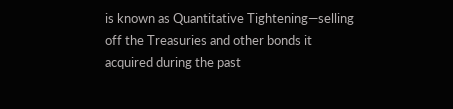is known as Quantitative Tightening—selling off the Treasuries and other bonds it acquired during the past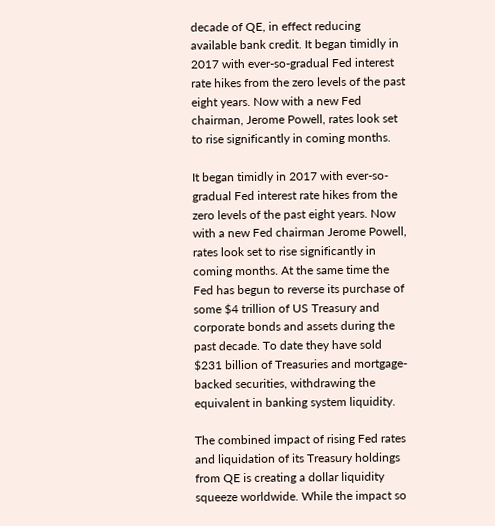decade of QE, in effect reducing available bank credit. It began timidly in 2017 with ever-so-gradual Fed interest rate hikes from the zero levels of the past eight years. Now with a new Fed chairman, Jerome Powell, rates look set to rise significantly in coming months.

It began timidly in 2017 with ever-so-gradual Fed interest rate hikes from the zero levels of the past eight years. Now with a new Fed chairman Jerome Powell, rates look set to rise significantly in coming months. At the same time the Fed has begun to reverse its purchase of some $4 trillion of US Treasury and corporate bonds and assets during the past decade. To date they have sold $231 billion of Treasuries and mortgage-backed securities, withdrawing the equivalent in banking system liquidity.

The combined impact of rising Fed rates and liquidation of its Treasury holdings from QE is creating a dollar liquidity squeeze worldwide. While the impact so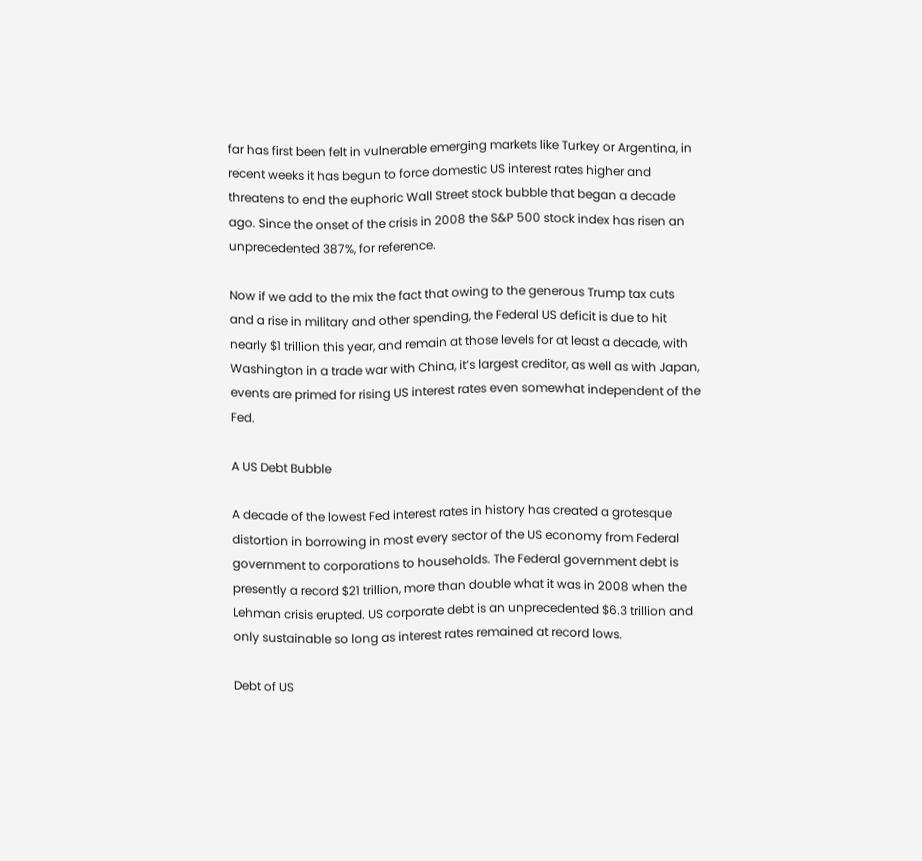far has first been felt in vulnerable emerging markets like Turkey or Argentina, in recent weeks it has begun to force domestic US interest rates higher and threatens to end the euphoric Wall Street stock bubble that began a decade ago. Since the onset of the crisis in 2008 the S&P 500 stock index has risen an unprecedented 387%, for reference.

Now if we add to the mix the fact that owing to the generous Trump tax cuts and a rise in military and other spending, the Federal US deficit is due to hit nearly $1 trillion this year, and remain at those levels for at least a decade, with Washington in a trade war with China, it’s largest creditor, as well as with Japan, events are primed for rising US interest rates even somewhat independent of the Fed.

A US Debt Bubble

A decade of the lowest Fed interest rates in history has created a grotesque distortion in borrowing in most every sector of the US economy from Federal government to corporations to households. The Federal government debt is presently a record $21 trillion, more than double what it was in 2008 when the Lehman crisis erupted. US corporate debt is an unprecedented $6.3 trillion and only sustainable so long as interest rates remained at record lows.

Debt of US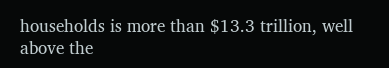households is more than $13.3 trillion, well above the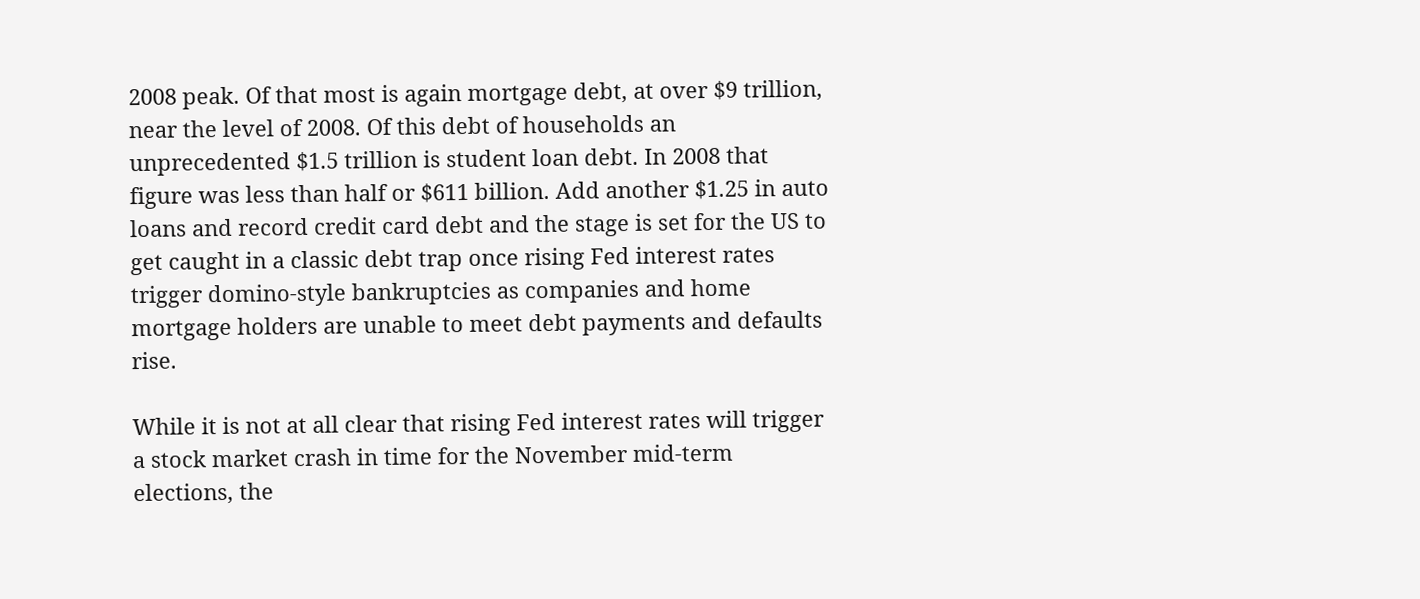2008 peak. Of that most is again mortgage debt, at over $9 trillion, near the level of 2008. Of this debt of households an unprecedented $1.5 trillion is student loan debt. In 2008 that figure was less than half or $611 billion. Add another $1.25 in auto loans and record credit card debt and the stage is set for the US to get caught in a classic debt trap once rising Fed interest rates trigger domino-style bankruptcies as companies and home mortgage holders are unable to meet debt payments and defaults rise.

While it is not at all clear that rising Fed interest rates will trigger a stock market crash in time for the November mid-term elections, the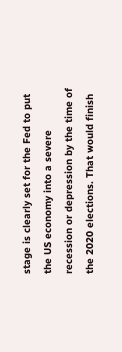stage is clearly set for the Fed to put the US economy into a severe recession or depression by the time of the 2020 elections. That would finish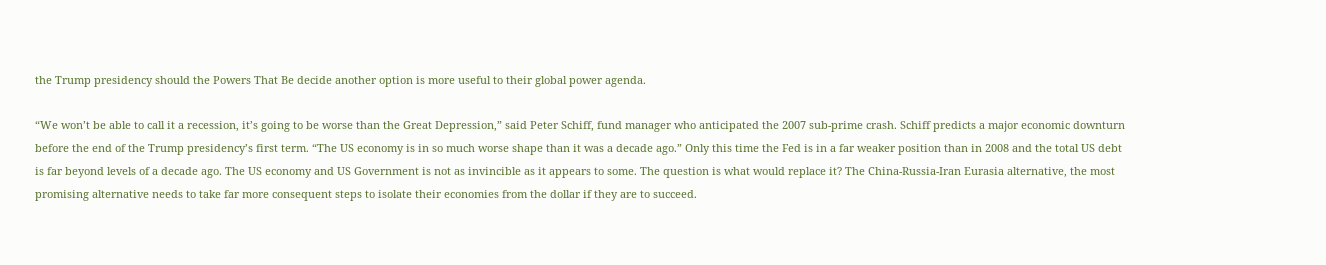the Trump presidency should the Powers That Be decide another option is more useful to their global power agenda.

“We won’t be able to call it a recession, it’s going to be worse than the Great Depression,” said Peter Schiff, fund manager who anticipated the 2007 sub-prime crash. Schiff predicts a major economic downturn before the end of the Trump presidency’s first term. “The US economy is in so much worse shape than it was a decade ago.” Only this time the Fed is in a far weaker position than in 2008 and the total US debt is far beyond levels of a decade ago. The US economy and US Government is not as invincible as it appears to some. The question is what would replace it? The China-Russia-Iran Eurasia alternative, the most promising alternative needs to take far more consequent steps to isolate their economies from the dollar if they are to succeed.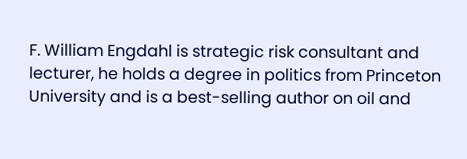F. William Engdahl is strategic risk consultant and lecturer, he holds a degree in politics from Princeton University and is a best-selling author on oil and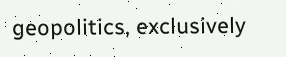geopolitics, exclusively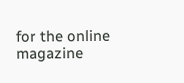for the online magazine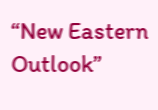“New Eastern Outlook”